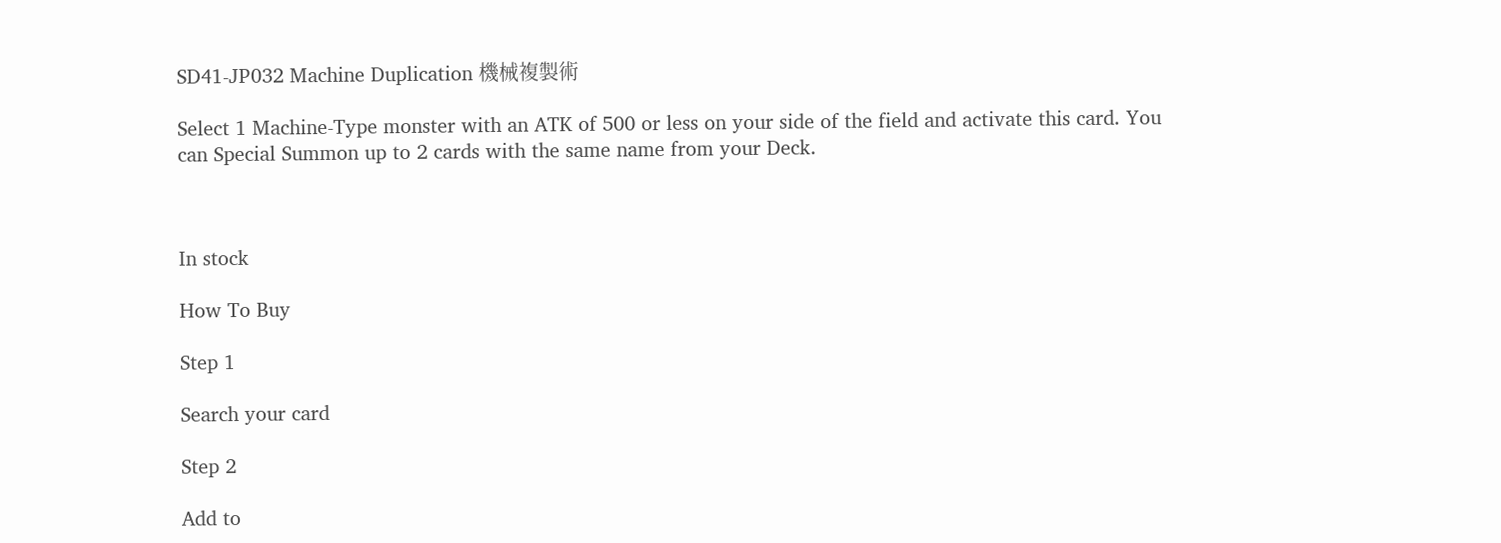SD41-JP032 Machine Duplication 機械複製術

Select 1 Machine-Type monster with an ATK of 500 or less on your side of the field and activate this card. You can Special Summon up to 2 cards with the same name from your Deck.



In stock

How To Buy

Step 1

Search your card

Step 2

Add to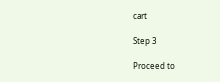cart

Step 3

Proceed to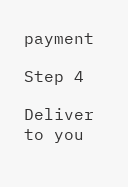payment

Step 4

Deliver to you